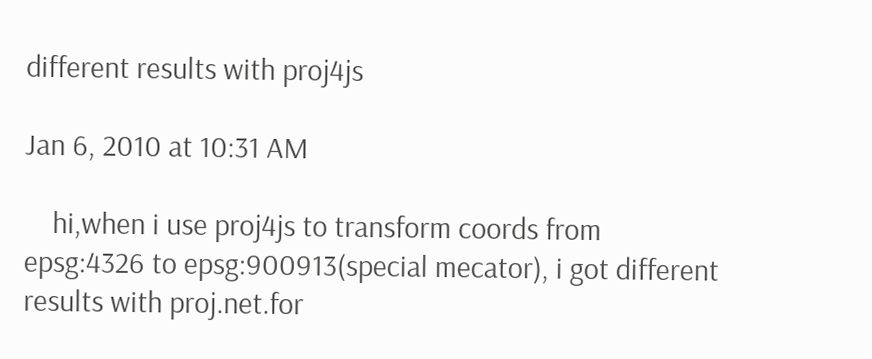different results with proj4js

Jan 6, 2010 at 10:31 AM

    hi,when i use proj4js to transform coords from epsg:4326 to epsg:900913(special mecator), i got different results with proj.net.for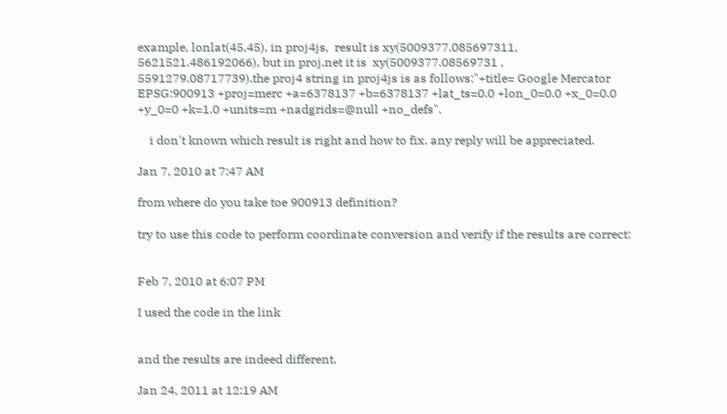example, lonlat(45,45), in proj4js,  result is xy(5009377.085697311, 5621521.486192066), but in proj.net it is  xy(5009377.08569731 , 5591279.08717739).the proj4 string in proj4js is as follows:"+title= Google Mercator EPSG:900913 +proj=merc +a=6378137 +b=6378137 +lat_ts=0.0 +lon_0=0.0 +x_0=0.0 +y_0=0 +k=1.0 +units=m +nadgrids=@null +no_defs".

    i don't known which result is right and how to fix. any reply will be appreciated.

Jan 7, 2010 at 7:47 AM

from where do you take toe 900913 definition?

try to use this code to perform coordinate conversion and verify if the results are correct:


Feb 7, 2010 at 6:07 PM

I used the code in the link


and the results are indeed different.

Jan 24, 2011 at 12:19 AM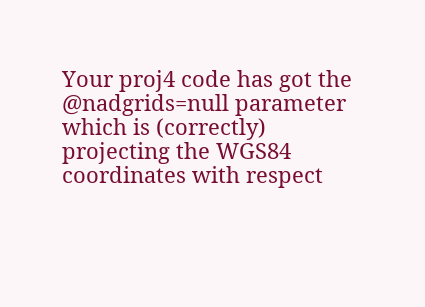Your proj4 code has got the @nadgrids=null parameter which is (correctly) projecting the WGS84 coordinates with respect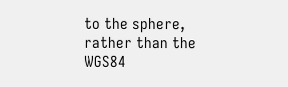to the sphere, rather than the WGS84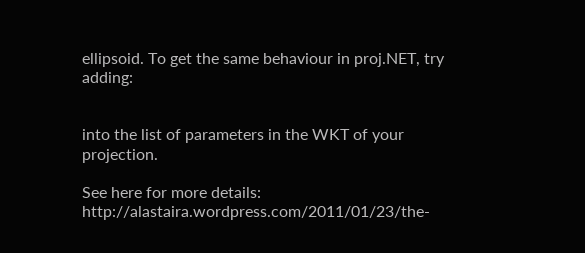ellipsoid. To get the same behaviour in proj.NET, try adding:


into the list of parameters in the WKT of your projection.

See here for more details: http://alastaira.wordpress.com/2011/01/23/the-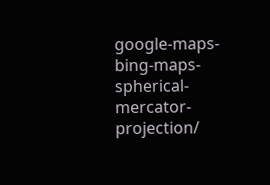google-maps-bing-maps-spherical-mercator-projection/